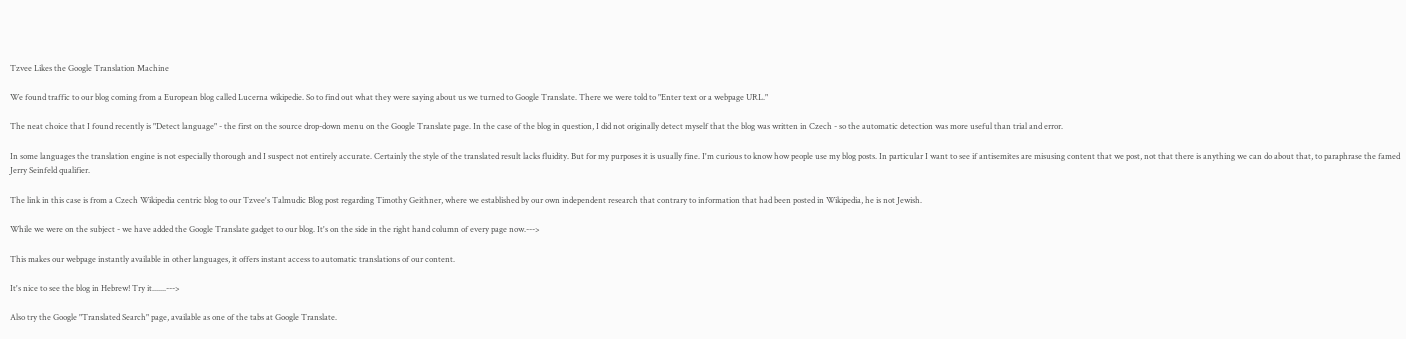Tzvee Likes the Google Translation Machine

We found traffic to our blog coming from a European blog called Lucerna wikipedie. So to find out what they were saying about us we turned to Google Translate. There we were told to "Enter text or a webpage URL."

The neat choice that I found recently is "Detect language" - the first on the source drop-down menu on the Google Translate page. In the case of the blog in question, I did not originally detect myself that the blog was written in Czech - so the automatic detection was more useful than trial and error.

In some languages the translation engine is not especially thorough and I suspect not entirely accurate. Certainly the style of the translated result lacks fluidity. But for my purposes it is usually fine. I'm curious to know how people use my blog posts. In particular I want to see if antisemites are misusing content that we post, not that there is anything we can do about that, to paraphrase the famed Jerry Seinfeld qualifier.

The link in this case is from a Czech Wikipedia centric blog to our Tzvee's Talmudic Blog post regarding Timothy Geithner, where we established by our own independent research that contrary to information that had been posted in Wikipedia, he is not Jewish.

While we were on the subject - we have added the Google Translate gadget to our blog. It's on the side in the right hand column of every page now.--->

This makes our webpage instantly available in other languages, it offers instant access to automatic translations of our content.

It's nice to see the blog in Hebrew! Try it.......--->

Also try the Google "Translated Search" page, available as one of the tabs at Google Translate.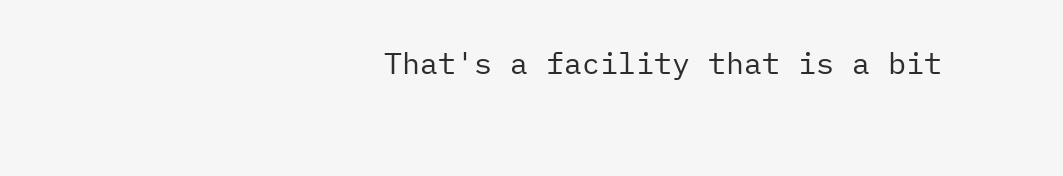That's a facility that is a bit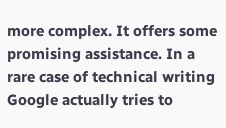more complex. It offers some promising assistance. In a rare case of technical writing Google actually tries to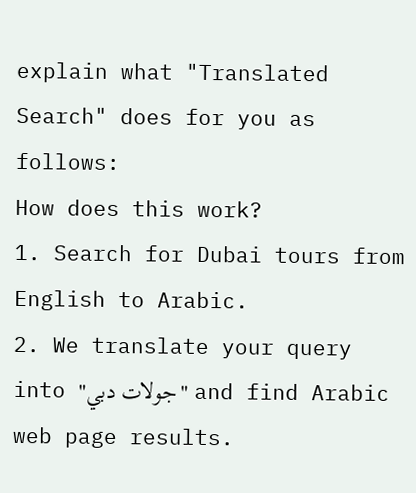explain what "Translated Search" does for you as follows:
How does this work?
1. Search for Dubai tours from English to Arabic.
2. We translate your query into "جولات دبي" and find Arabic web page results.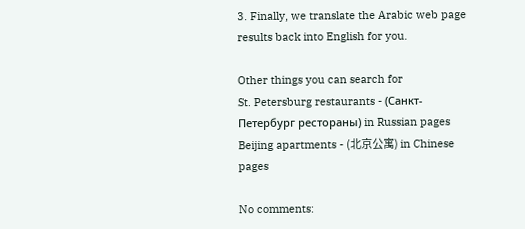3. Finally, we translate the Arabic web page results back into English for you.

Other things you can search for
St. Petersburg restaurants - (Санкт-Петербург рестораны) in Russian pages
Beijing apartments - (北京公寓) in Chinese pages

No comments: